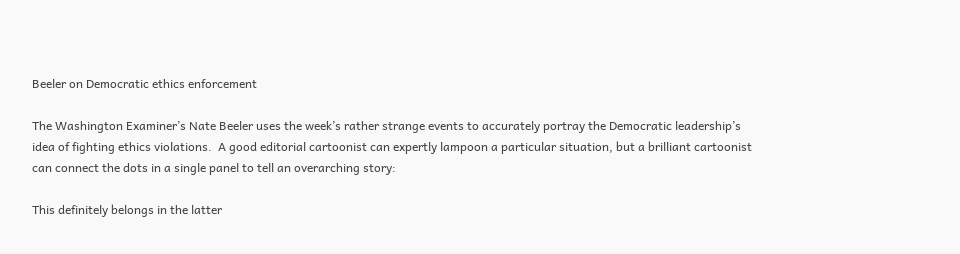Beeler on Democratic ethics enforcement

The Washington Examiner’s Nate Beeler uses the week’s rather strange events to accurately portray the Democratic leadership’s idea of fighting ethics violations.  A good editorial cartoonist can expertly lampoon a particular situation, but a brilliant cartoonist can connect the dots in a single panel to tell an overarching story:

This definitely belongs in the latter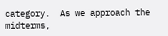category.  As we approach the midterms,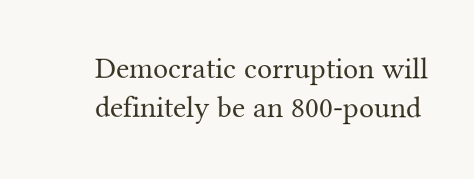Democratic corruption will definitely be an 800-pound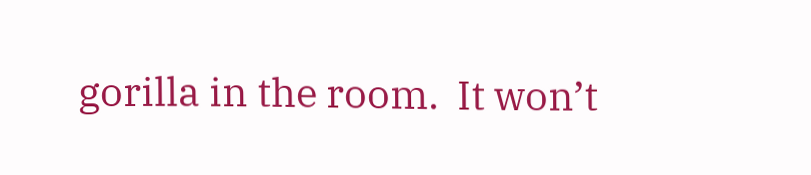gorilla in the room.  It won’t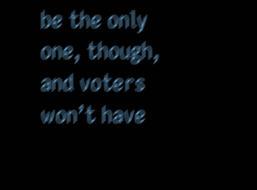be the only one, though, and voters won’t have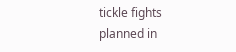tickle fights planned in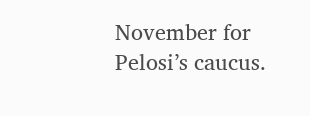November for Pelosi’s caucus.